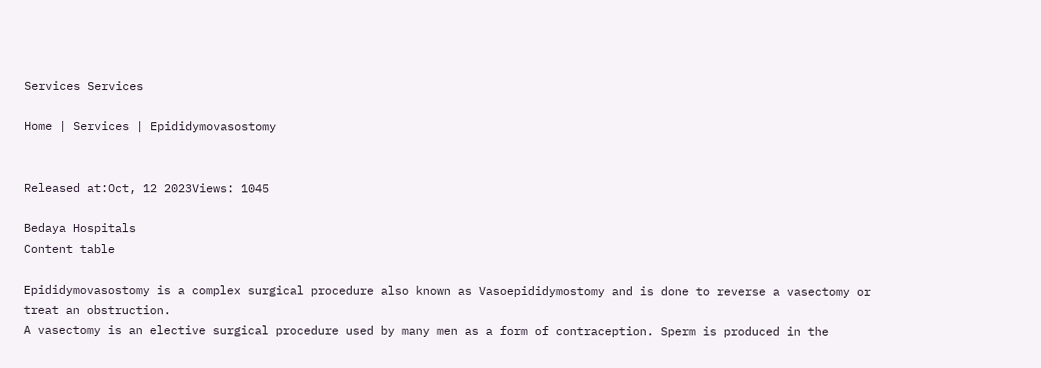Services Services

Home | Services | Epididymovasostomy


Released at:Oct, 12 2023Views: 1045

Bedaya Hospitals
Content table

Epididymovasostomy is a complex surgical procedure also known as Vasoepididymostomy and is done to reverse a vasectomy or treat an obstruction.
A vasectomy is an elective surgical procedure used by many men as a form of contraception. Sperm is produced in the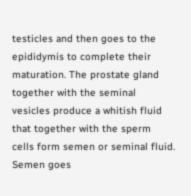testicles and then goes to the epididymis to complete their maturation. The prostate gland together with the seminal vesicles produce a whitish fluid that together with the sperm cells form semen or seminal fluid. Semen goes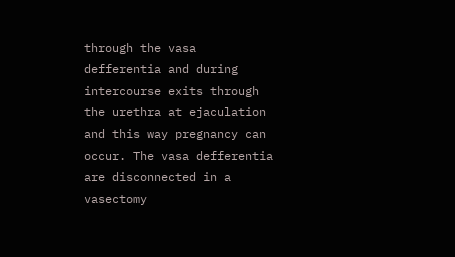through the vasa defferentia and during intercourse exits through the urethra at ejaculation and this way pregnancy can occur. The vasa defferentia are disconnected in a vasectomy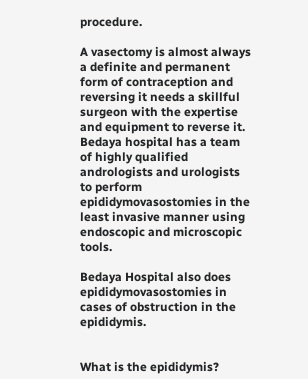procedure.

A vasectomy is almost always a definite and permanent form of contraception and reversing it needs a skillful surgeon with the expertise and equipment to reverse it. Bedaya hospital has a team of highly qualified andrologists and urologists to perform epididymovasostomies in the least invasive manner using endoscopic and microscopic tools.

Bedaya Hospital also does epididymovasostomies in cases of obstruction in the epididymis.


What is the epididymis?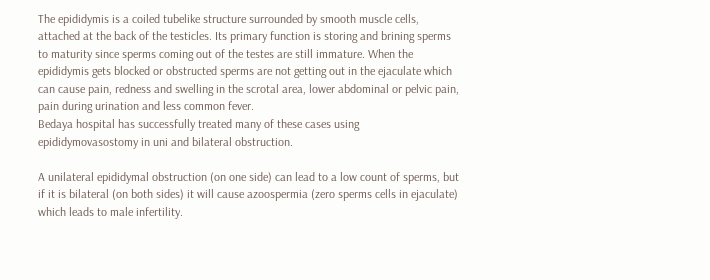The epididymis is a coiled tubelike structure surrounded by smooth muscle cells, attached at the back of the testicles. Its primary function is storing and brining sperms to maturity since sperms coming out of the testes are still immature. When the epididymis gets blocked or obstructed sperms are not getting out in the ejaculate which can cause pain, redness and swelling in the scrotal area, lower abdominal or pelvic pain, pain during urination and less common fever.
Bedaya hospital has successfully treated many of these cases using epididymovasostomy in uni and bilateral obstruction.

A unilateral epididymal obstruction (on one side) can lead to a low count of sperms, but if it is bilateral (on both sides) it will cause azoospermia (zero sperms cells in ejaculate) which leads to male infertility.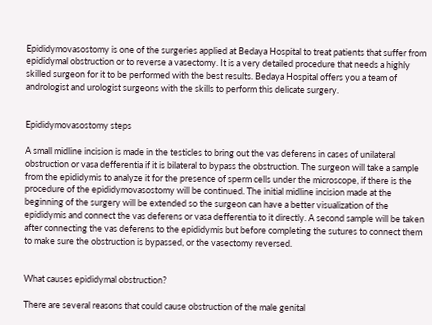Epididymovasostomy is one of the surgeries applied at Bedaya Hospital to treat patients that suffer from epididymal obstruction or to reverse a vasectomy. It is a very detailed procedure that needs a highly skilled surgeon for it to be performed with the best results. Bedaya Hospital offers you a team of andrologist and urologist surgeons with the skills to perform this delicate surgery.


Epididymovasostomy steps

A small midline incision is made in the testicles to bring out the vas deferens in cases of unilateral obstruction or vasa defferentia if it is bilateral to bypass the obstruction. The surgeon will take a sample from the epididymis to analyze it for the presence of sperm cells under the microscope, if there is the procedure of the epididymovasostomy will be continued. The initial midline incision made at the beginning of the surgery will be extended so the surgeon can have a better visualization of the epididymis and connect the vas deferens or vasa defferentia to it directly. A second sample will be taken after connecting the vas deferens to the epididymis but before completing the sutures to connect them to make sure the obstruction is bypassed, or the vasectomy reversed.


What causes epididymal obstruction?

There are several reasons that could cause obstruction of the male genital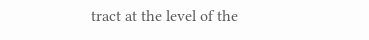tract at the level of the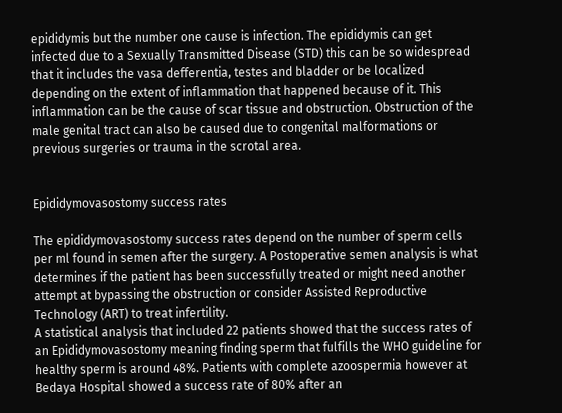epididymis but the number one cause is infection. The epididymis can get infected due to a Sexually Transmitted Disease (STD) this can be so widespread that it includes the vasa defferentia, testes and bladder or be localized depending on the extent of inflammation that happened because of it. This inflammation can be the cause of scar tissue and obstruction. Obstruction of the male genital tract can also be caused due to congenital malformations or previous surgeries or trauma in the scrotal area.


Epididymovasostomy success rates

The epididymovasostomy success rates depend on the number of sperm cells per ml found in semen after the surgery. A Postoperative semen analysis is what determines if the patient has been successfully treated or might need another attempt at bypassing the obstruction or consider Assisted Reproductive Technology (ART) to treat infertility.
A statistical analysis that included 22 patients showed that the success rates of an Epididymovasostomy meaning finding sperm that fulfills the WHO guideline for healthy sperm is around 48%. Patients with complete azoospermia however at Bedaya Hospital showed a success rate of 80% after an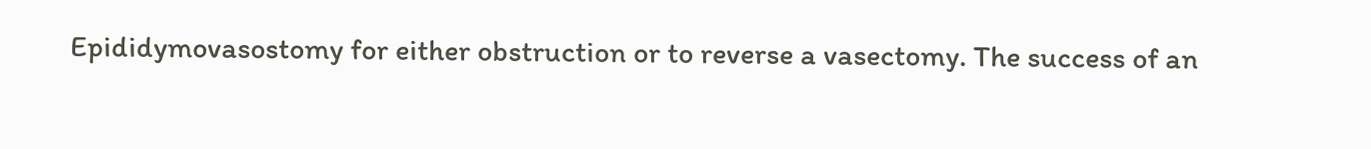Epididymovasostomy for either obstruction or to reverse a vasectomy. The success of an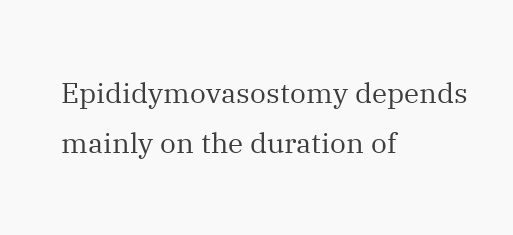Epididymovasostomy depends mainly on the duration of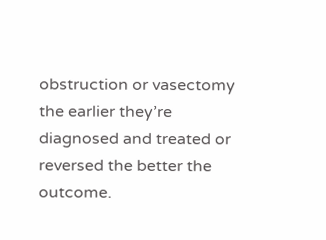obstruction or vasectomy the earlier they’re diagnosed and treated or reversed the better the outcome.